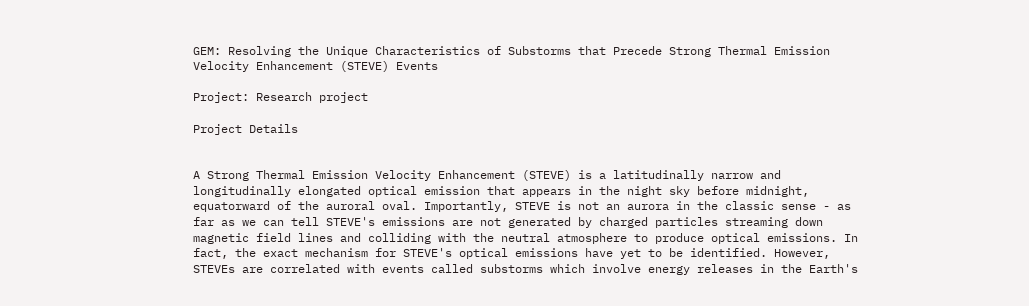GEM: Resolving the Unique Characteristics of Substorms that Precede Strong Thermal Emission Velocity Enhancement (STEVE) Events

Project: Research project

Project Details


A Strong Thermal Emission Velocity Enhancement (STEVE) is a latitudinally narrow and longitudinally elongated optical emission that appears in the night sky before midnight, equatorward of the auroral oval. Importantly, STEVE is not an aurora in the classic sense - as far as we can tell STEVE's emissions are not generated by charged particles streaming down magnetic field lines and colliding with the neutral atmosphere to produce optical emissions. In fact, the exact mechanism for STEVE's optical emissions have yet to be identified. However, STEVEs are correlated with events called substorms which involve energy releases in the Earth's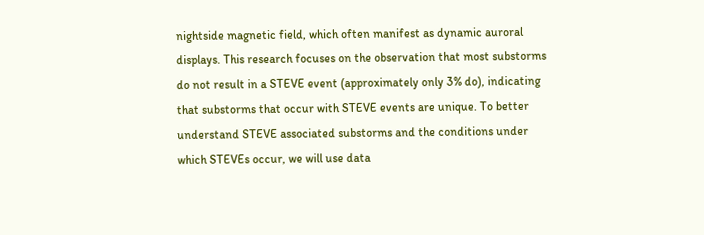nightside magnetic field, which often manifest as dynamic auroral displays. This research focuses on the observation that most substorms do not result in a STEVE event (approximately only 3% do), indicating that substorms that occur with STEVE events are unique. To better understand STEVE associated substorms and the conditions under which STEVEs occur, we will use data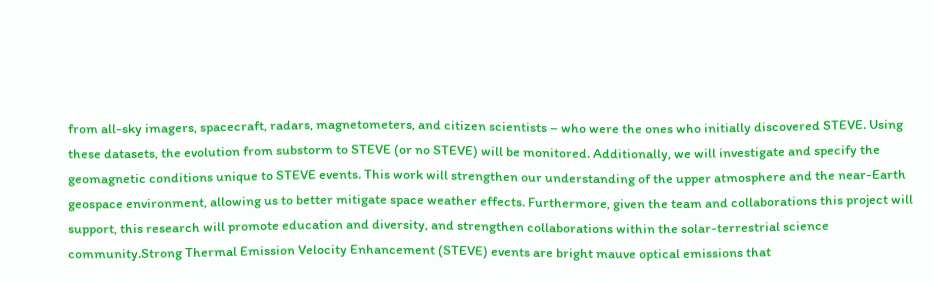from all-sky imagers, spacecraft, radars, magnetometers, and citizen scientists – who were the ones who initially discovered STEVE. Using these datasets, the evolution from substorm to STEVE (or no STEVE) will be monitored. Additionally, we will investigate and specify the geomagnetic conditions unique to STEVE events. This work will strengthen our understanding of the upper atmosphere and the near-Earth geospace environment, allowing us to better mitigate space weather effects. Furthermore, given the team and collaborations this project will support, this research will promote education and diversity, and strengthen collaborations within the solar-terrestrial science community.Strong Thermal Emission Velocity Enhancement (STEVE) events are bright mauve optical emissions that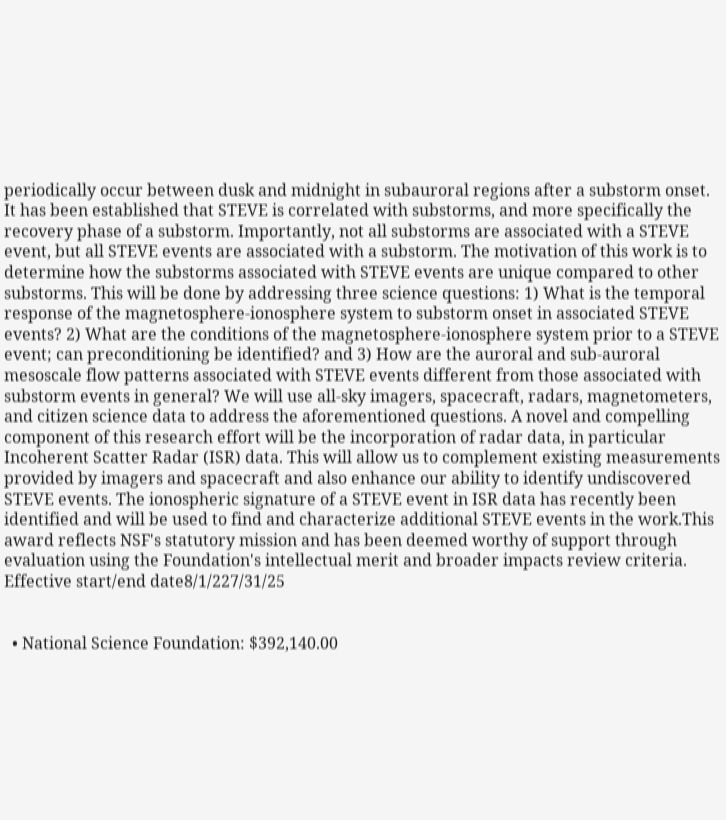periodically occur between dusk and midnight in subauroral regions after a substorm onset. It has been established that STEVE is correlated with substorms, and more specifically the recovery phase of a substorm. Importantly, not all substorms are associated with a STEVE event, but all STEVE events are associated with a substorm. The motivation of this work is to determine how the substorms associated with STEVE events are unique compared to other substorms. This will be done by addressing three science questions: 1) What is the temporal response of the magnetosphere-ionosphere system to substorm onset in associated STEVE events? 2) What are the conditions of the magnetosphere-ionosphere system prior to a STEVE event; can preconditioning be identified? and 3) How are the auroral and sub-auroral mesoscale flow patterns associated with STEVE events different from those associated with substorm events in general? We will use all-sky imagers, spacecraft, radars, magnetometers, and citizen science data to address the aforementioned questions. A novel and compelling component of this research effort will be the incorporation of radar data, in particular Incoherent Scatter Radar (ISR) data. This will allow us to complement existing measurements provided by imagers and spacecraft and also enhance our ability to identify undiscovered STEVE events. The ionospheric signature of a STEVE event in ISR data has recently been identified and will be used to find and characterize additional STEVE events in the work.This award reflects NSF's statutory mission and has been deemed worthy of support through evaluation using the Foundation's intellectual merit and broader impacts review criteria.
Effective start/end date8/1/227/31/25


  • National Science Foundation: $392,140.00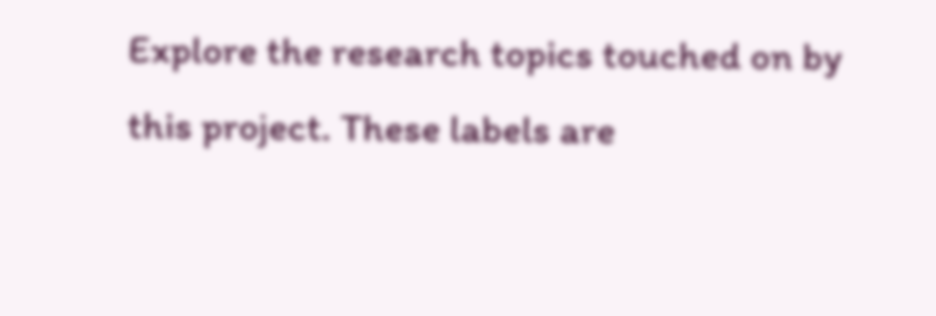Explore the research topics touched on by this project. These labels are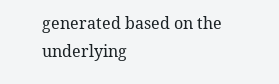generated based on the underlying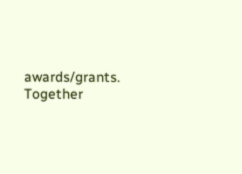awards/grants. Together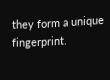they form a unique fingerprint.